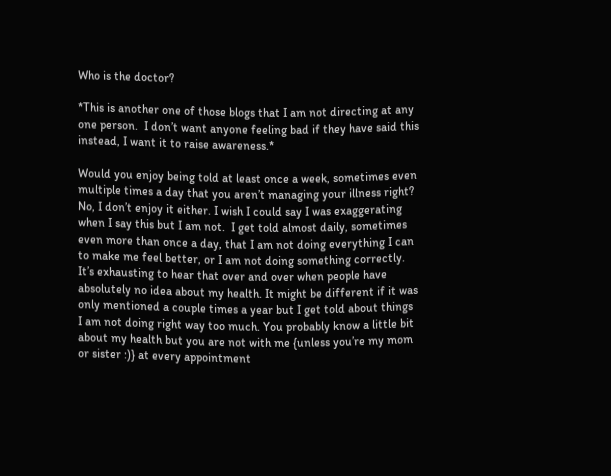Who is the doctor?

*This is another one of those blogs that I am not directing at any one person.  I don’t want anyone feeling bad if they have said this instead, I want it to raise awareness.*

Would you enjoy being told at least once a week, sometimes even multiple times a day that you aren’t managing your illness right? No, I don’t enjoy it either. I wish I could say I was exaggerating when I say this but I am not.  I get told almost daily, sometimes even more than once a day, that I am not doing everything I can to make me feel better, or I am not doing something correctly. It’s exhausting to hear that over and over when people have absolutely no idea about my health. It might be different if it was only mentioned a couple times a year but I get told about things I am not doing right way too much. You probably know a little bit about my health but you are not with me {unless you’re my mom or sister :)} at every appointment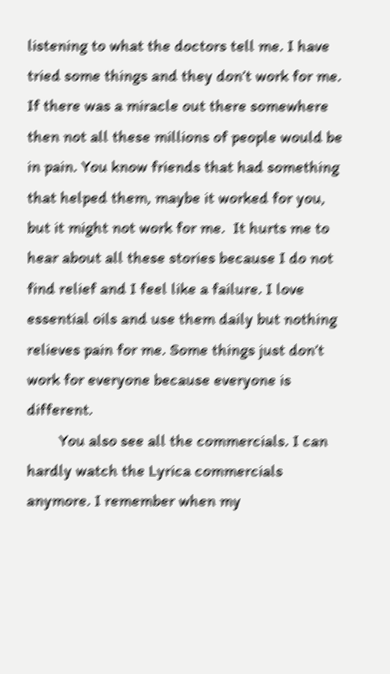listening to what the doctors tell me. I have tried some things and they don’t work for me.  If there was a miracle out there somewhere then not all these millions of people would be in pain. You know friends that had something that helped them, maybe it worked for you, but it might not work for me.  It hurts me to hear about all these stories because I do not find relief and I feel like a failure. I love essential oils and use them daily but nothing relieves pain for me. Some things just don’t work for everyone because everyone is different.
        You also see all the commercials. I can hardly watch the Lyrica commercials anymore. I remember when my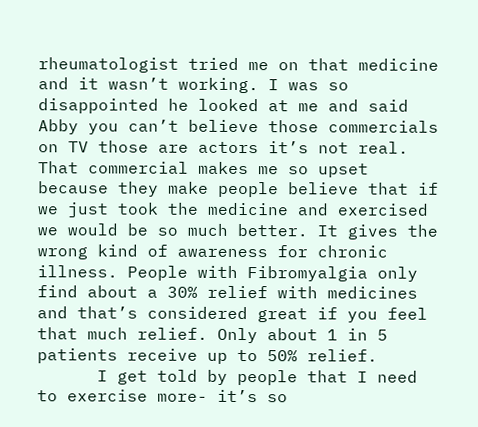rheumatologist tried me on that medicine and it wasn’t working. I was so disappointed he looked at me and said Abby you can’t believe those commercials on TV those are actors it’s not real. That commercial makes me so upset because they make people believe that if we just took the medicine and exercised we would be so much better. It gives the wrong kind of awareness for chronic illness. People with Fibromyalgia only find about a 30% relief with medicines and that’s considered great if you feel that much relief. Only about 1 in 5 patients receive up to 50% relief.
      I get told by people that I need to exercise more- it’s so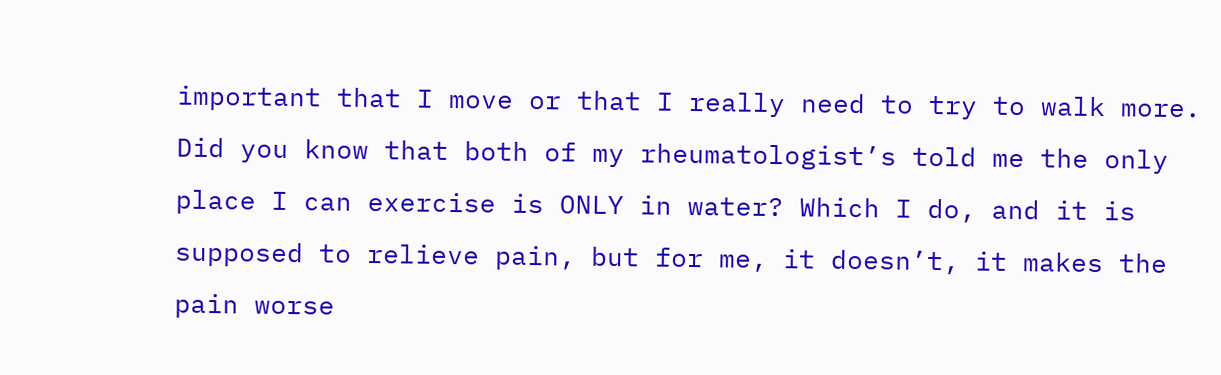important that I move or that I really need to try to walk more. Did you know that both of my rheumatologist’s told me the only place I can exercise is ONLY in water? Which I do, and it is supposed to relieve pain, but for me, it doesn’t, it makes the pain worse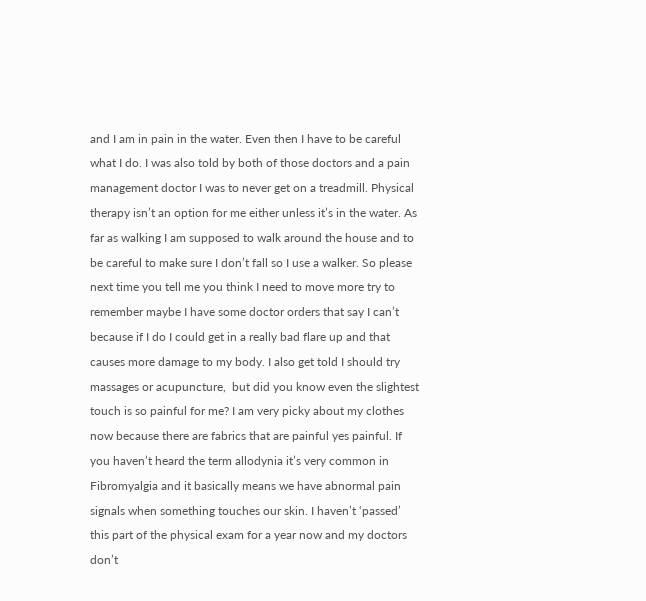and I am in pain in the water. Even then I have to be careful what I do. I was also told by both of those doctors and a pain management doctor I was to never get on a treadmill. Physical therapy isn’t an option for me either unless it’s in the water. As far as walking I am supposed to walk around the house and to be careful to make sure I don’t fall so I use a walker. So please next time you tell me you think I need to move more try to remember maybe I have some doctor orders that say I can’t because if I do I could get in a really bad flare up and that causes more damage to my body. I also get told I should try massages or acupuncture,  but did you know even the slightest touch is so painful for me? I am very picky about my clothes now because there are fabrics that are painful yes painful. If you haven’t heard the term allodynia it’s very common in Fibromyalgia and it basically means we have abnormal pain signals when something touches our skin. I haven’t ‘passed’ this part of the physical exam for a year now and my doctors don’t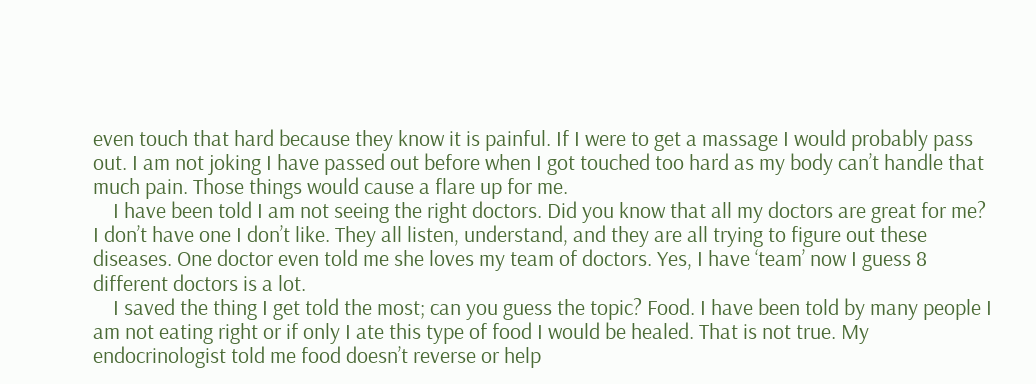even touch that hard because they know it is painful. If I were to get a massage I would probably pass out. I am not joking I have passed out before when I got touched too hard as my body can’t handle that much pain. Those things would cause a flare up for me.
    I have been told I am not seeing the right doctors. Did you know that all my doctors are great for me? I don’t have one I don’t like. They all listen, understand, and they are all trying to figure out these diseases. One doctor even told me she loves my team of doctors. Yes, I have ‘team’ now I guess 8 different doctors is a lot.
    I saved the thing I get told the most; can you guess the topic? Food. I have been told by many people I am not eating right or if only I ate this type of food I would be healed. That is not true. My endocrinologist told me food doesn’t reverse or help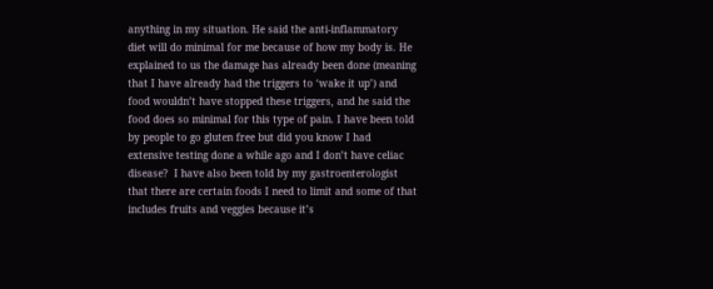anything in my situation. He said the anti-inflammatory diet will do minimal for me because of how my body is. He explained to us the damage has already been done (meaning that I have already had the triggers to ‘wake it up’) and food wouldn’t have stopped these triggers, and he said the food does so minimal for this type of pain. I have been told by people to go gluten free but did you know I had extensive testing done a while ago and I don’t have celiac disease?  I have also been told by my gastroenterologist that there are certain foods I need to limit and some of that includes fruits and veggies because it’s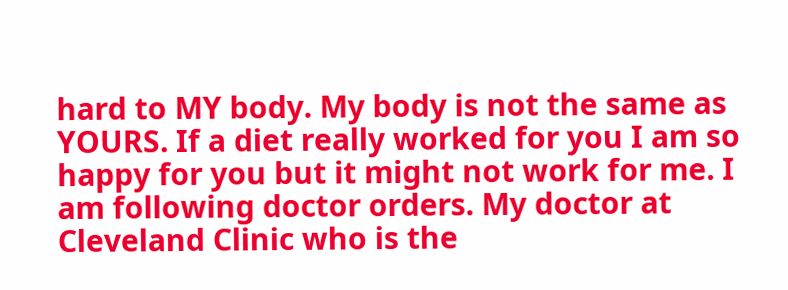hard to MY body. My body is not the same as YOURS. If a diet really worked for you I am so happy for you but it might not work for me. I am following doctor orders. My doctor at Cleveland Clinic who is the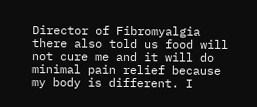Director of Fibromyalgia there also told us food will not cure me and it will do minimal pain relief because my body is different. I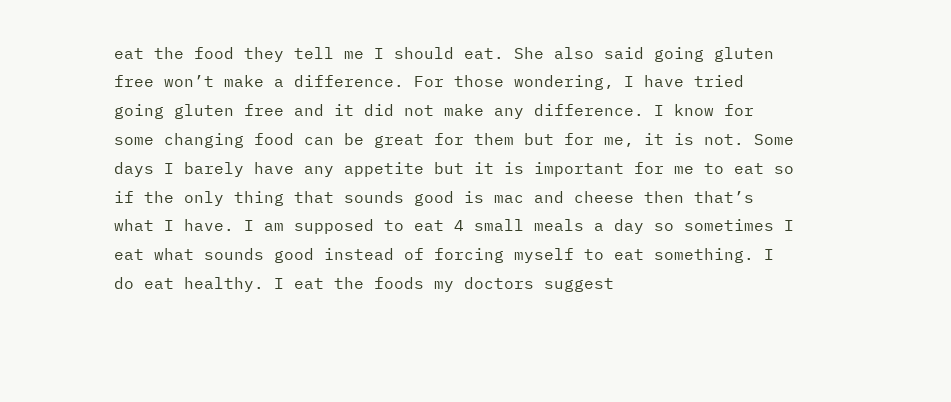eat the food they tell me I should eat. She also said going gluten free won’t make a difference. For those wondering, I have tried going gluten free and it did not make any difference. I know for some changing food can be great for them but for me, it is not. Some days I barely have any appetite but it is important for me to eat so if the only thing that sounds good is mac and cheese then that’s what I have. I am supposed to eat 4 small meals a day so sometimes I eat what sounds good instead of forcing myself to eat something. I do eat healthy. I eat the foods my doctors suggest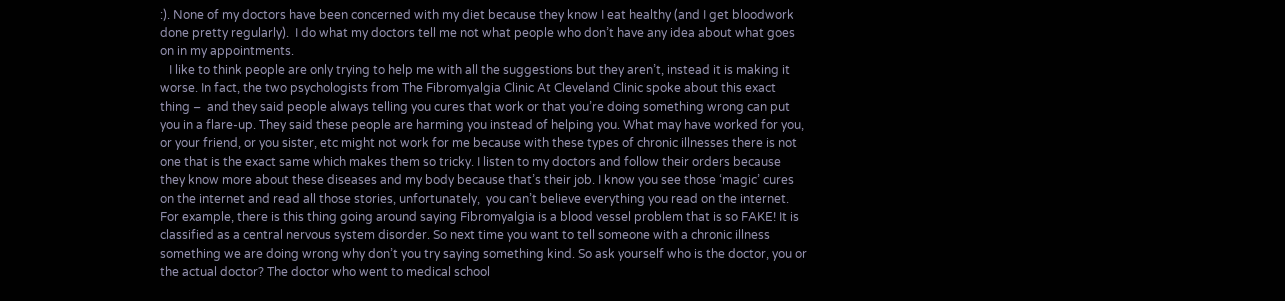:). None of my doctors have been concerned with my diet because they know I eat healthy (and I get bloodwork done pretty regularly).  I do what my doctors tell me not what people who don’t have any idea about what goes on in my appointments.
   I like to think people are only trying to help me with all the suggestions but they aren’t, instead it is making it worse. In fact, the two psychologists from The Fibromyalgia Clinic At Cleveland Clinic spoke about this exact thing –  and they said people always telling you cures that work or that you’re doing something wrong can put you in a flare-up. They said these people are harming you instead of helping you. What may have worked for you, or your friend, or you sister, etc might not work for me because with these types of chronic illnesses there is not one that is the exact same which makes them so tricky. I listen to my doctors and follow their orders because they know more about these diseases and my body because that’s their job. I know you see those ‘magic’ cures on the internet and read all those stories, unfortunately,  you can’t believe everything you read on the internet. For example, there is this thing going around saying Fibromyalgia is a blood vessel problem that is so FAKE! It is classified as a central nervous system disorder. So next time you want to tell someone with a chronic illness something we are doing wrong why don’t you try saying something kind. So ask yourself who is the doctor, you or the actual doctor? The doctor who went to medical school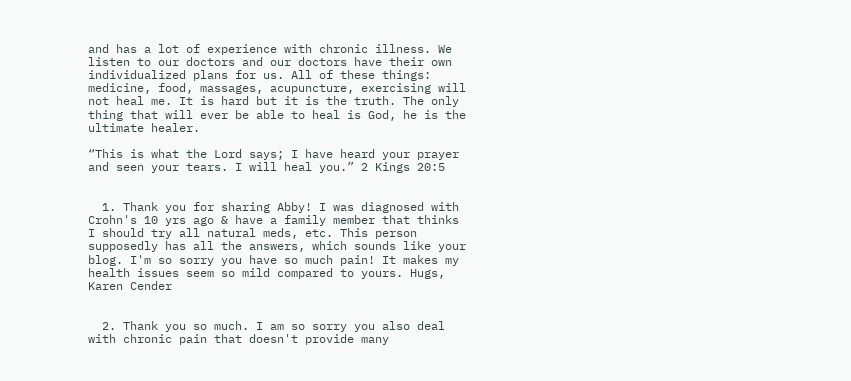and has a lot of experience with chronic illness. We listen to our doctors and our doctors have their own individualized plans for us. All of these things: medicine, food, massages, acupuncture, exercising will not heal me. It is hard but it is the truth. The only thing that will ever be able to heal is God, he is the ultimate healer.

“This is what the Lord says; I have heard your prayer and seen your tears. I will heal you.” 2 Kings 20:5


  1. Thank you for sharing Abby! I was diagnosed with Crohn's 10 yrs ago & have a family member that thinks I should try all natural meds, etc. This person supposedly has all the answers, which sounds like your blog. I'm so sorry you have so much pain! It makes my health issues seem so mild compared to yours. Hugs, Karen Cender


  2. Thank you so much. I am so sorry you also deal with chronic pain that doesn't provide many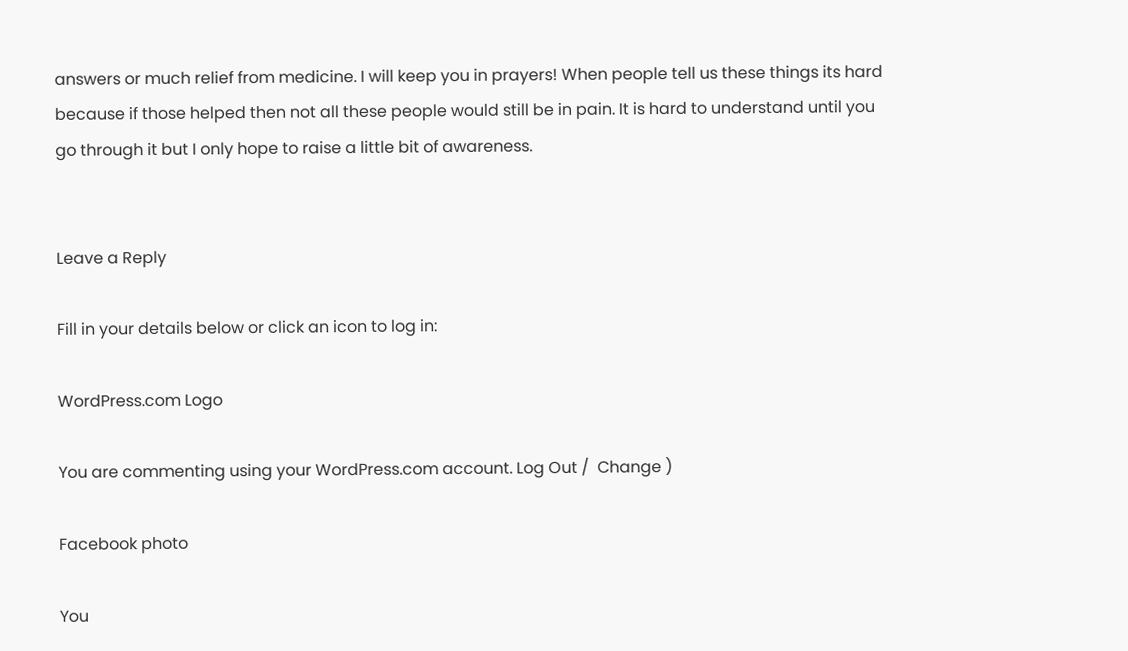answers or much relief from medicine. I will keep you in prayers! When people tell us these things its hard because if those helped then not all these people would still be in pain. It is hard to understand until you go through it but I only hope to raise a little bit of awareness.


Leave a Reply

Fill in your details below or click an icon to log in:

WordPress.com Logo

You are commenting using your WordPress.com account. Log Out /  Change )

Facebook photo

You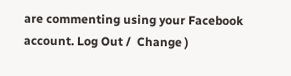are commenting using your Facebook account. Log Out /  Change )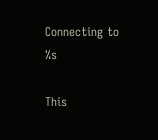Connecting to %s

This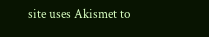site uses Akismet to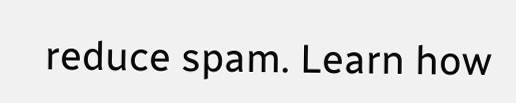reduce spam. Learn how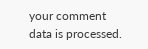your comment data is processed.